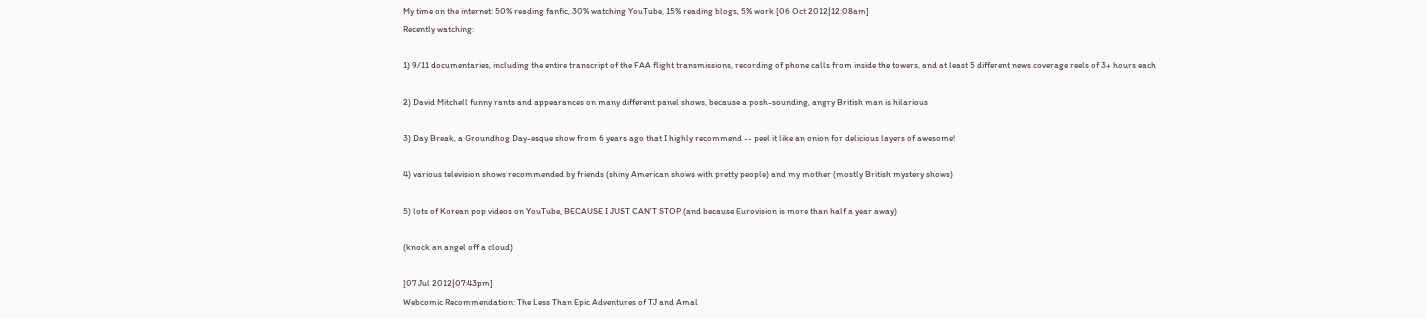My time on the internet: 50% reading fanfic, 30% watching YouTube, 15% reading blogs, 5% work [06 Oct 2012|12:08am]
Recently watching:

1) 9/11 documentaries, including the entire transcript of the FAA flight transmissions, recording of phone calls from inside the towers, and at least 5 different news coverage reels of 3+ hours each

2) David Mitchell funny rants and appearances on many different panel shows, because a posh-sounding, angry British man is hilarious

3) Day Break, a Groundhog Day-esque show from 6 years ago that I highly recommend -- peel it like an onion for delicious layers of awesome!

4) various television shows recommended by friends (shiny American shows with pretty people) and my mother (mostly British mystery shows)

5) lots of Korean pop videos on YouTube, BECAUSE I JUST CAN'T STOP (and because Eurovision is more than half a year away)

(knock an angel off a cloud)

[07 Jul 2012|07:43pm]
Webcomic Recommendation: The Less Than Epic Adventures of TJ and Amal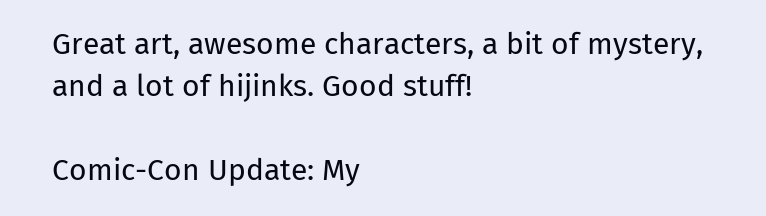Great art, awesome characters, a bit of mystery, and a lot of hijinks. Good stuff!

Comic-Con Update: My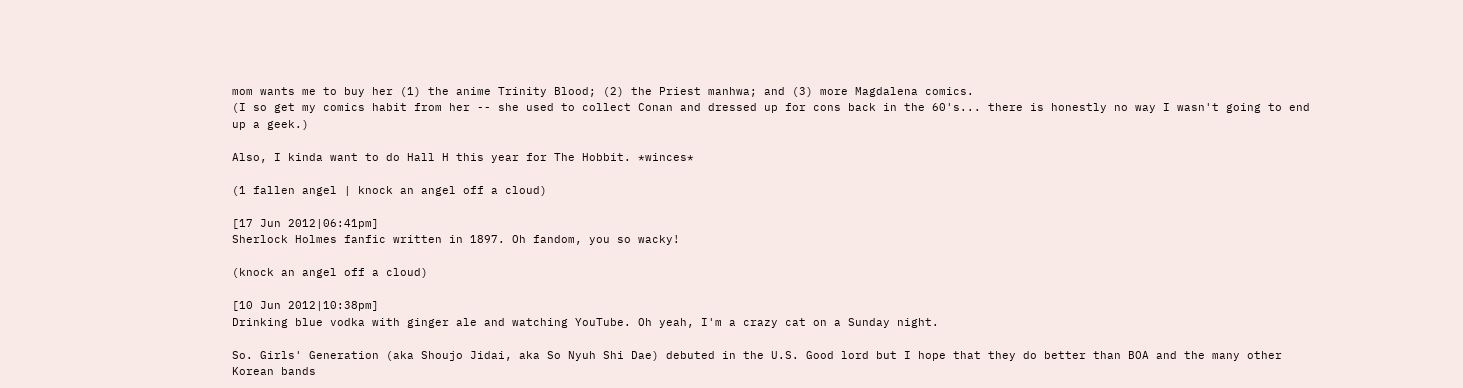mom wants me to buy her (1) the anime Trinity Blood; (2) the Priest manhwa; and (3) more Magdalena comics.
(I so get my comics habit from her -- she used to collect Conan and dressed up for cons back in the 60's... there is honestly no way I wasn't going to end up a geek.)

Also, I kinda want to do Hall H this year for The Hobbit. *winces*

(1 fallen angel | knock an angel off a cloud)

[17 Jun 2012|06:41pm]
Sherlock Holmes fanfic written in 1897. Oh fandom, you so wacky!

(knock an angel off a cloud)

[10 Jun 2012|10:38pm]
Drinking blue vodka with ginger ale and watching YouTube. Oh yeah, I'm a crazy cat on a Sunday night.

So. Girls' Generation (aka Shoujo Jidai, aka So Nyuh Shi Dae) debuted in the U.S. Good lord but I hope that they do better than BOA and the many other Korean bands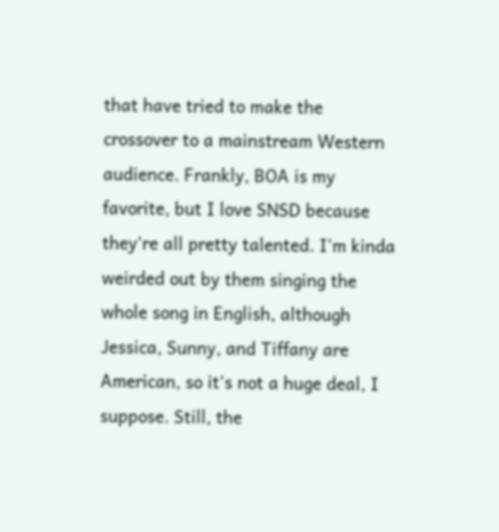that have tried to make the crossover to a mainstream Western audience. Frankly, BOA is my favorite, but I love SNSD because they're all pretty talented. I'm kinda weirded out by them singing the whole song in English, although Jessica, Sunny, and Tiffany are American, so it's not a huge deal, I suppose. Still, the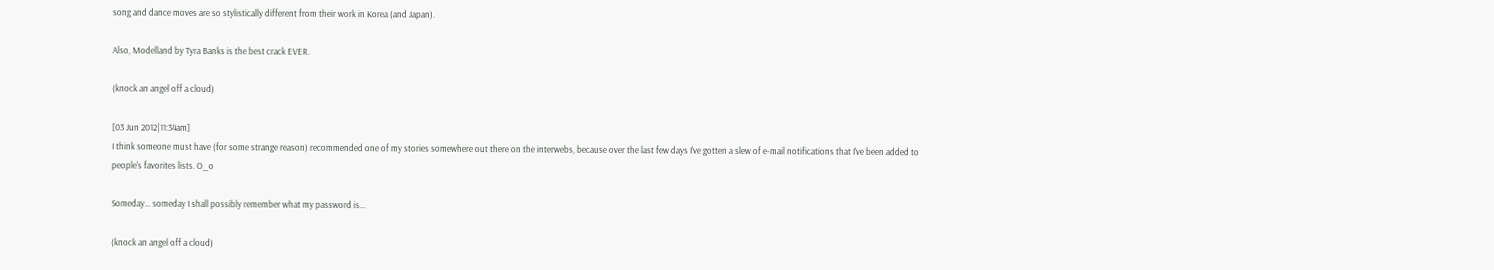song and dance moves are so stylistically different from their work in Korea (and Japan).

Also, Modelland by Tyra Banks is the best crack EVER.

(knock an angel off a cloud)

[03 Jun 2012|11:34am]
I think someone must have (for some strange reason) recommended one of my stories somewhere out there on the interwebs, because over the last few days I've gotten a slew of e-mail notifications that I've been added to people's favorites lists. O_o

Someday... someday I shall possibly remember what my password is...

(knock an angel off a cloud)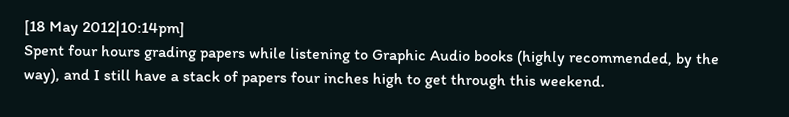[18 May 2012|10:14pm]
Spent four hours grading papers while listening to Graphic Audio books (highly recommended, by the way), and I still have a stack of papers four inches high to get through this weekend.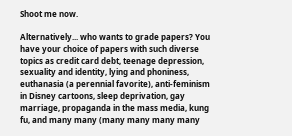Shoot me now.

Alternatively... who wants to grade papers? You have your choice of papers with such diverse topics as credit card debt, teenage depression, sexuality and identity, lying and phoniness, euthanasia (a perennial favorite), anti-feminism in Disney cartoons, sleep deprivation, gay marriage, propaganda in the mass media, kung fu, and many many (many many many many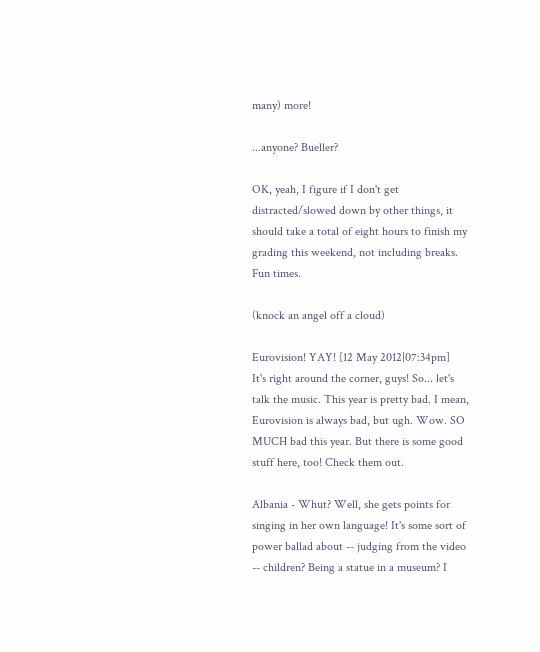many) more!

...anyone? Bueller?

OK, yeah, I figure if I don't get distracted/slowed down by other things, it should take a total of eight hours to finish my grading this weekend, not including breaks. Fun times.

(knock an angel off a cloud)

Eurovision! YAY! [12 May 2012|07:34pm]
It's right around the corner, guys! So... let's talk the music. This year is pretty bad. I mean, Eurovision is always bad, but ugh. Wow. SO MUCH bad this year. But there is some good stuff here, too! Check them out.

Albania - Whut? Well, she gets points for singing in her own language! It's some sort of power ballad about -- judging from the video -- children? Being a statue in a museum? I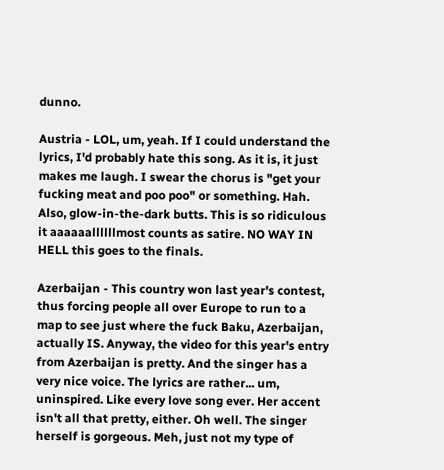dunno.

Austria - LOL, um, yeah. If I could understand the lyrics, I'd probably hate this song. As it is, it just makes me laugh. I swear the chorus is "get your fucking meat and poo poo" or something. Hah. Also, glow-in-the-dark butts. This is so ridiculous it aaaaaallllllmost counts as satire. NO WAY IN HELL this goes to the finals.

Azerbaijan - This country won last year's contest, thus forcing people all over Europe to run to a map to see just where the fuck Baku, Azerbaijan, actually IS. Anyway, the video for this year's entry from Azerbaijan is pretty. And the singer has a very nice voice. The lyrics are rather... um, uninspired. Like every love song ever. Her accent isn't all that pretty, either. Oh well. The singer herself is gorgeous. Meh, just not my type of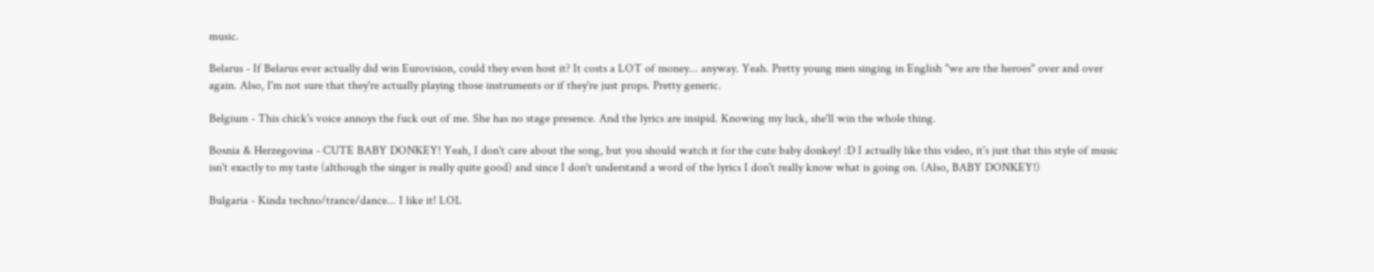music.

Belarus - If Belarus ever actually did win Eurovision, could they even host it? It costs a LOT of money... anyway. Yeah. Pretty young men singing in English "we are the heroes" over and over again. Also, I'm not sure that they're actually playing those instruments or if they're just props. Pretty generic.

Belgium - This chick's voice annoys the fuck out of me. She has no stage presence. And the lyrics are insipid. Knowing my luck, she'll win the whole thing.

Bosnia & Herzegovina - CUTE BABY DONKEY! Yeah, I don't care about the song, but you should watch it for the cute baby donkey! :D I actually like this video, it's just that this style of music isn't exactly to my taste (although the singer is really quite good) and since I don't understand a word of the lyrics I don't really know what is going on. (Also, BABY DONKEY!)

Bulgaria - Kinda techno/trance/dance... I like it! LOL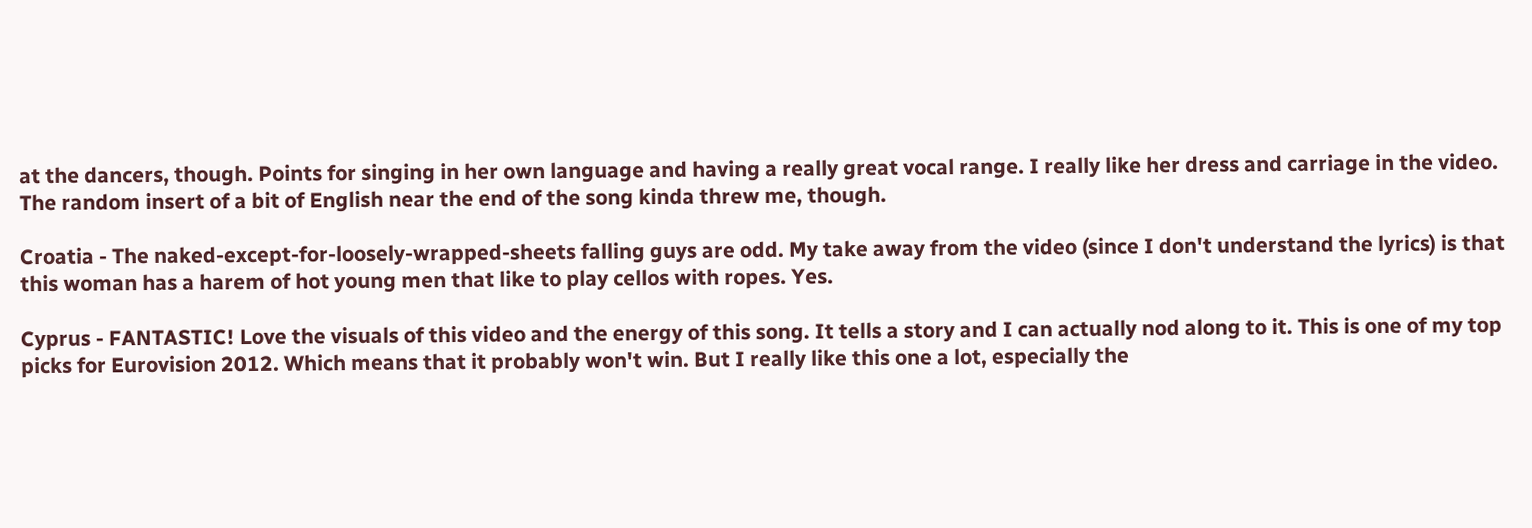at the dancers, though. Points for singing in her own language and having a really great vocal range. I really like her dress and carriage in the video. The random insert of a bit of English near the end of the song kinda threw me, though.

Croatia - The naked-except-for-loosely-wrapped-sheets falling guys are odd. My take away from the video (since I don't understand the lyrics) is that this woman has a harem of hot young men that like to play cellos with ropes. Yes.

Cyprus - FANTASTIC! Love the visuals of this video and the energy of this song. It tells a story and I can actually nod along to it. This is one of my top picks for Eurovision 2012. Which means that it probably won't win. But I really like this one a lot, especially the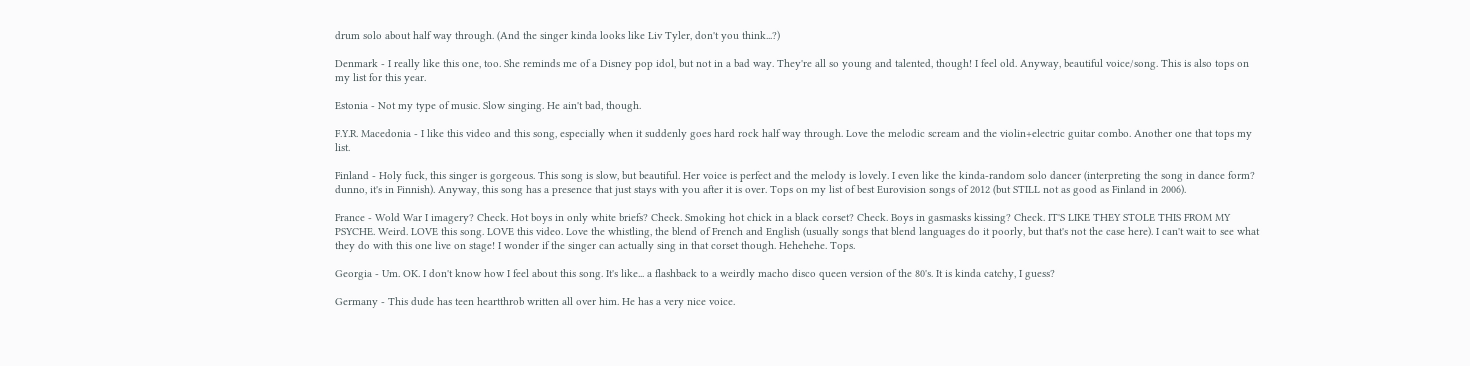drum solo about half way through. (And the singer kinda looks like Liv Tyler, don't you think...?)

Denmark - I really like this one, too. She reminds me of a Disney pop idol, but not in a bad way. They're all so young and talented, though! I feel old. Anyway, beautiful voice/song. This is also tops on my list for this year.

Estonia - Not my type of music. Slow singing. He ain't bad, though.

F.Y.R. Macedonia - I like this video and this song, especially when it suddenly goes hard rock half way through. Love the melodic scream and the violin+electric guitar combo. Another one that tops my list.

Finland - Holy fuck, this singer is gorgeous. This song is slow, but beautiful. Her voice is perfect and the melody is lovely. I even like the kinda-random solo dancer (interpreting the song in dance form? dunno, it's in Finnish). Anyway, this song has a presence that just stays with you after it is over. Tops on my list of best Eurovision songs of 2012 (but STILL not as good as Finland in 2006).

France - Wold War I imagery? Check. Hot boys in only white briefs? Check. Smoking hot chick in a black corset? Check. Boys in gasmasks kissing? Check. IT'S LIKE THEY STOLE THIS FROM MY PSYCHE. Weird. LOVE this song. LOVE this video. Love the whistling, the blend of French and English (usually songs that blend languages do it poorly, but that's not the case here). I can't wait to see what they do with this one live on stage! I wonder if the singer can actually sing in that corset though. Hehehehe. Tops.

Georgia - Um. OK. I don't know how I feel about this song. It's like... a flashback to a weirdly macho disco queen version of the 80's. It is kinda catchy, I guess?

Germany - This dude has teen heartthrob written all over him. He has a very nice voice.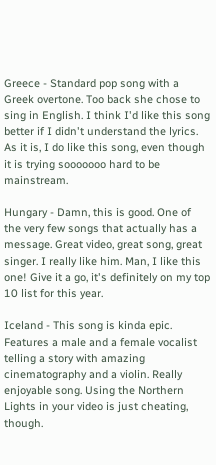Greece - Standard pop song with a Greek overtone. Too back she chose to sing in English. I think I'd like this song better if I didn't understand the lyrics. As it is, I do like this song, even though it is trying sooooooo hard to be mainstream.

Hungary - Damn, this is good. One of the very few songs that actually has a message. Great video, great song, great singer. I really like him. Man, I like this one! Give it a go, it's definitely on my top 10 list for this year.

Iceland - This song is kinda epic. Features a male and a female vocalist telling a story with amazing cinematography and a violin. Really enjoyable song. Using the Northern Lights in your video is just cheating, though.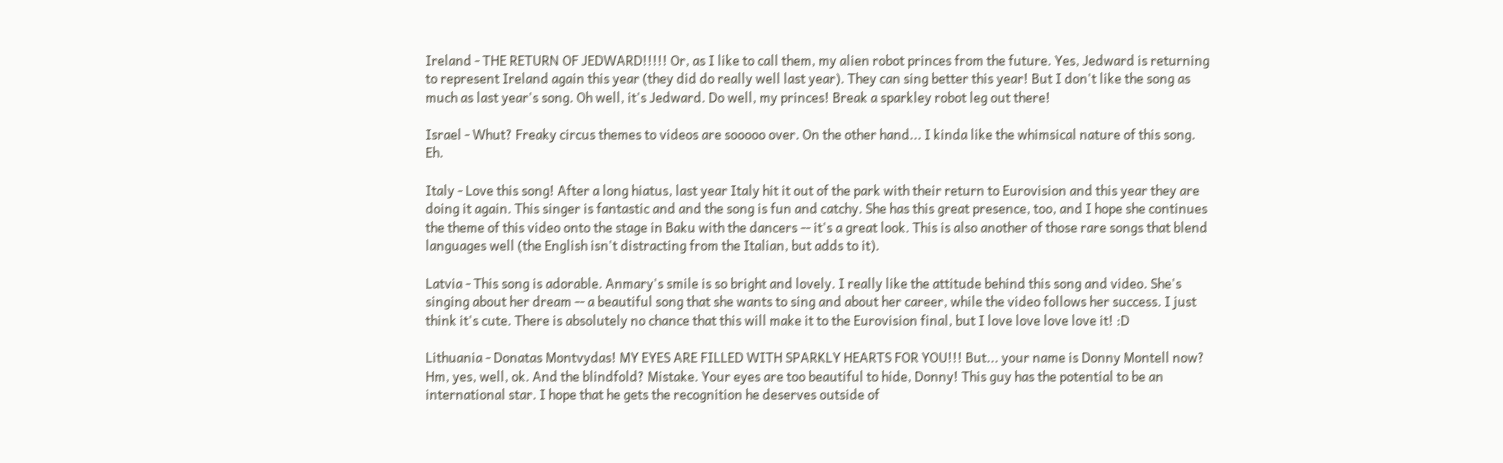Ireland - THE RETURN OF JEDWARD!!!!! Or, as I like to call them, my alien robot princes from the future. Yes, Jedward is returning to represent Ireland again this year (they did do really well last year). They can sing better this year! But I don't like the song as much as last year's song. Oh well, it's Jedward. Do well, my princes! Break a sparkley robot leg out there!

Israel - Whut? Freaky circus themes to videos are sooooo over. On the other hand... I kinda like the whimsical nature of this song. Eh.

Italy - Love this song! After a long hiatus, last year Italy hit it out of the park with their return to Eurovision and this year they are doing it again. This singer is fantastic and and the song is fun and catchy. She has this great presence, too, and I hope she continues the theme of this video onto the stage in Baku with the dancers -- it's a great look. This is also another of those rare songs that blend languages well (the English isn't distracting from the Italian, but adds to it).

Latvia - This song is adorable. Anmary's smile is so bright and lovely. I really like the attitude behind this song and video. She's singing about her dream -- a beautiful song that she wants to sing and about her career, while the video follows her success. I just think it's cute. There is absolutely no chance that this will make it to the Eurovision final, but I love love love love it! :D

Lithuania - Donatas Montvydas! MY EYES ARE FILLED WITH SPARKLY HEARTS FOR YOU!!! But... your name is Donny Montell now? Hm, yes, well, ok. And the blindfold? Mistake. Your eyes are too beautiful to hide, Donny! This guy has the potential to be an international star. I hope that he gets the recognition he deserves outside of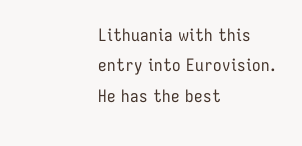Lithuania with this entry into Eurovision. He has the best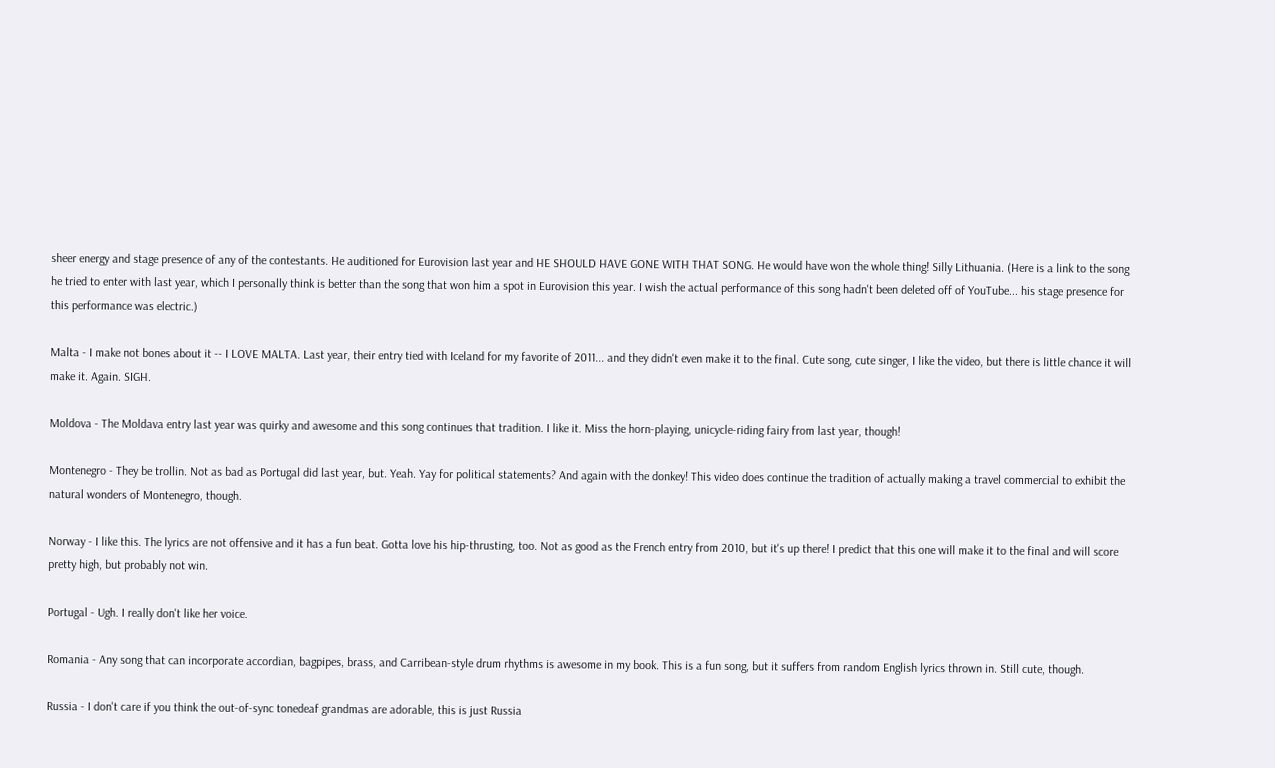sheer energy and stage presence of any of the contestants. He auditioned for Eurovision last year and HE SHOULD HAVE GONE WITH THAT SONG. He would have won the whole thing! Silly Lithuania. (Here is a link to the song he tried to enter with last year, which I personally think is better than the song that won him a spot in Eurovision this year. I wish the actual performance of this song hadn't been deleted off of YouTube... his stage presence for this performance was electric.)

Malta - I make not bones about it -- I LOVE MALTA. Last year, their entry tied with Iceland for my favorite of 2011... and they didn't even make it to the final. Cute song, cute singer, I like the video, but there is little chance it will make it. Again. SIGH.

Moldova - The Moldava entry last year was quirky and awesome and this song continues that tradition. I like it. Miss the horn-playing, unicycle-riding fairy from last year, though!

Montenegro - They be trollin. Not as bad as Portugal did last year, but. Yeah. Yay for political statements? And again with the donkey! This video does continue the tradition of actually making a travel commercial to exhibit the natural wonders of Montenegro, though.

Norway - I like this. The lyrics are not offensive and it has a fun beat. Gotta love his hip-thrusting, too. Not as good as the French entry from 2010, but it's up there! I predict that this one will make it to the final and will score pretty high, but probably not win.

Portugal - Ugh. I really don't like her voice.

Romania - Any song that can incorporate accordian, bagpipes, brass, and Carribean-style drum rhythms is awesome in my book. This is a fun song, but it suffers from random English lyrics thrown in. Still cute, though.

Russia - I don't care if you think the out-of-sync tonedeaf grandmas are adorable, this is just Russia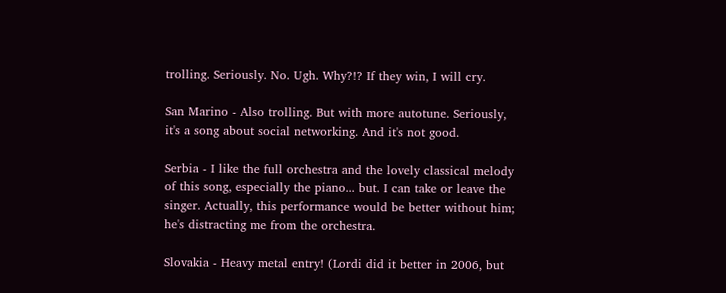trolling. Seriously. No. Ugh. Why?!? If they win, I will cry.

San Marino - Also trolling. But with more autotune. Seriously, it's a song about social networking. And it's not good.

Serbia - I like the full orchestra and the lovely classical melody of this song, especially the piano... but. I can take or leave the singer. Actually, this performance would be better without him; he's distracting me from the orchestra.

Slovakia - Heavy metal entry! (Lordi did it better in 2006, but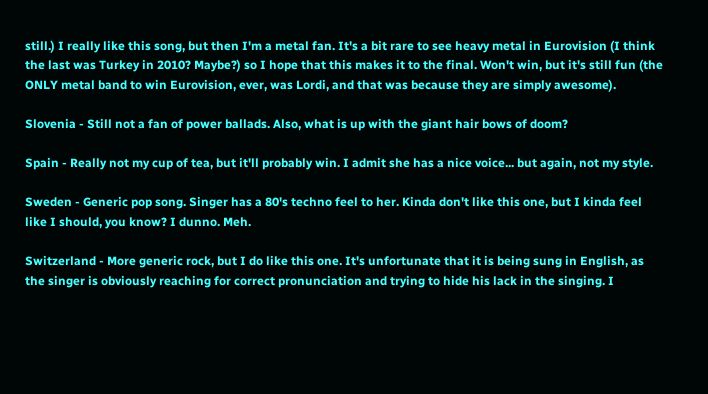still.) I really like this song, but then I'm a metal fan. It's a bit rare to see heavy metal in Eurovision (I think the last was Turkey in 2010? Maybe?) so I hope that this makes it to the final. Won't win, but it's still fun (the ONLY metal band to win Eurovision, ever, was Lordi, and that was because they are simply awesome).

Slovenia - Still not a fan of power ballads. Also, what is up with the giant hair bows of doom?

Spain - Really not my cup of tea, but it'll probably win. I admit she has a nice voice... but again, not my style.

Sweden - Generic pop song. Singer has a 80's techno feel to her. Kinda don't like this one, but I kinda feel like I should, you know? I dunno. Meh.

Switzerland - More generic rock, but I do like this one. It's unfortunate that it is being sung in English, as the singer is obviously reaching for correct pronunciation and trying to hide his lack in the singing. I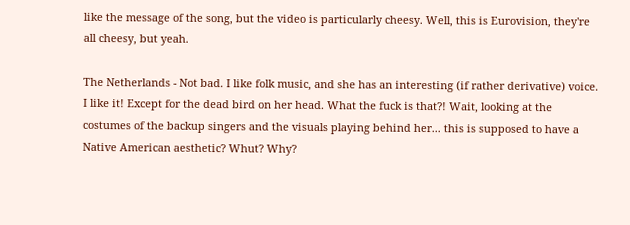like the message of the song, but the video is particularly cheesy. Well, this is Eurovision, they're all cheesy, but yeah.

The Netherlands - Not bad. I like folk music, and she has an interesting (if rather derivative) voice. I like it! Except for the dead bird on her head. What the fuck is that?! Wait, looking at the costumes of the backup singers and the visuals playing behind her... this is supposed to have a Native American aesthetic? Whut? Why?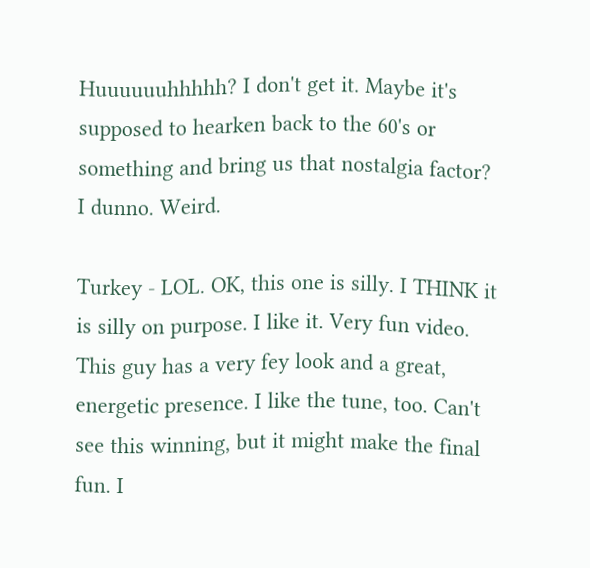Huuuuuuhhhhh? I don't get it. Maybe it's supposed to hearken back to the 60's or something and bring us that nostalgia factor? I dunno. Weird.

Turkey - LOL. OK, this one is silly. I THINK it is silly on purpose. I like it. Very fun video. This guy has a very fey look and a great, energetic presence. I like the tune, too. Can't see this winning, but it might make the final fun. I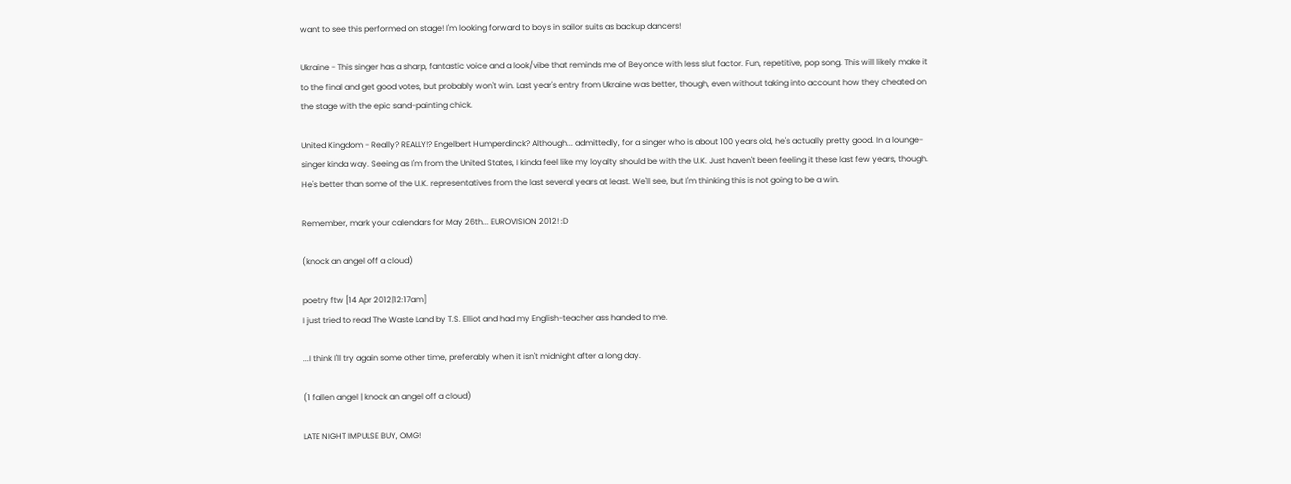want to see this performed on stage! I'm looking forward to boys in sailor suits as backup dancers!

Ukraine - This singer has a sharp, fantastic voice and a look/vibe that reminds me of Beyonce with less slut factor. Fun, repetitive, pop song. This will likely make it to the final and get good votes, but probably won't win. Last year's entry from Ukraine was better, though, even without taking into account how they cheated on the stage with the epic sand-painting chick.

United Kingdom - Really? REALLY!? Engelbert Humperdinck? Although... admittedly, for a singer who is about 100 years old, he's actually pretty good. In a lounge-singer kinda way. Seeing as I'm from the United States, I kinda feel like my loyalty should be with the U.K. Just haven't been feeling it these last few years, though. He's better than some of the U.K. representatives from the last several years at least. We'll see, but I'm thinking this is not going to be a win.

Remember, mark your calendars for May 26th... EUROVISION 2012! :D

(knock an angel off a cloud)

poetry ftw [14 Apr 2012|12:17am]
I just tried to read The Waste Land by T.S. Elliot and had my English-teacher ass handed to me.

...I think I'll try again some other time, preferably when it isn't midnight after a long day.

(1 fallen angel | knock an angel off a cloud)

LATE NIGHT IMPULSE BUY, OMG!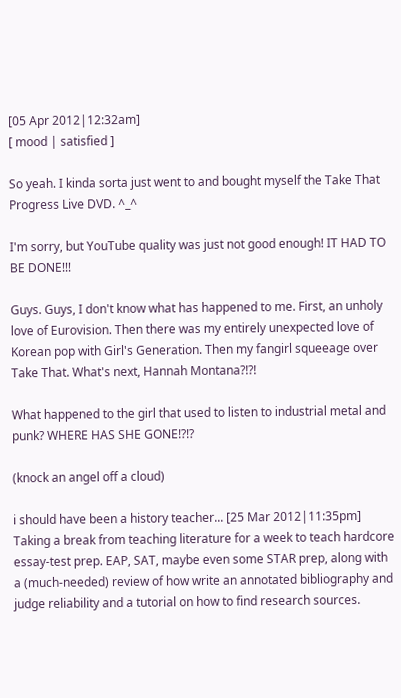[05 Apr 2012|12:32am]
[ mood | satisfied ]

So yeah. I kinda sorta just went to and bought myself the Take That Progress Live DVD. ^_^

I'm sorry, but YouTube quality was just not good enough! IT HAD TO BE DONE!!!

Guys. Guys, I don't know what has happened to me. First, an unholy love of Eurovision. Then there was my entirely unexpected love of Korean pop with Girl's Generation. Then my fangirl squeeage over Take That. What's next, Hannah Montana?!?!

What happened to the girl that used to listen to industrial metal and punk? WHERE HAS SHE GONE!?!?

(knock an angel off a cloud)

i should have been a history teacher... [25 Mar 2012|11:35pm]
Taking a break from teaching literature for a week to teach hardcore essay-test prep. EAP, SAT, maybe even some STAR prep, along with a (much-needed) review of how write an annotated bibliography and judge reliability and a tutorial on how to find research sources.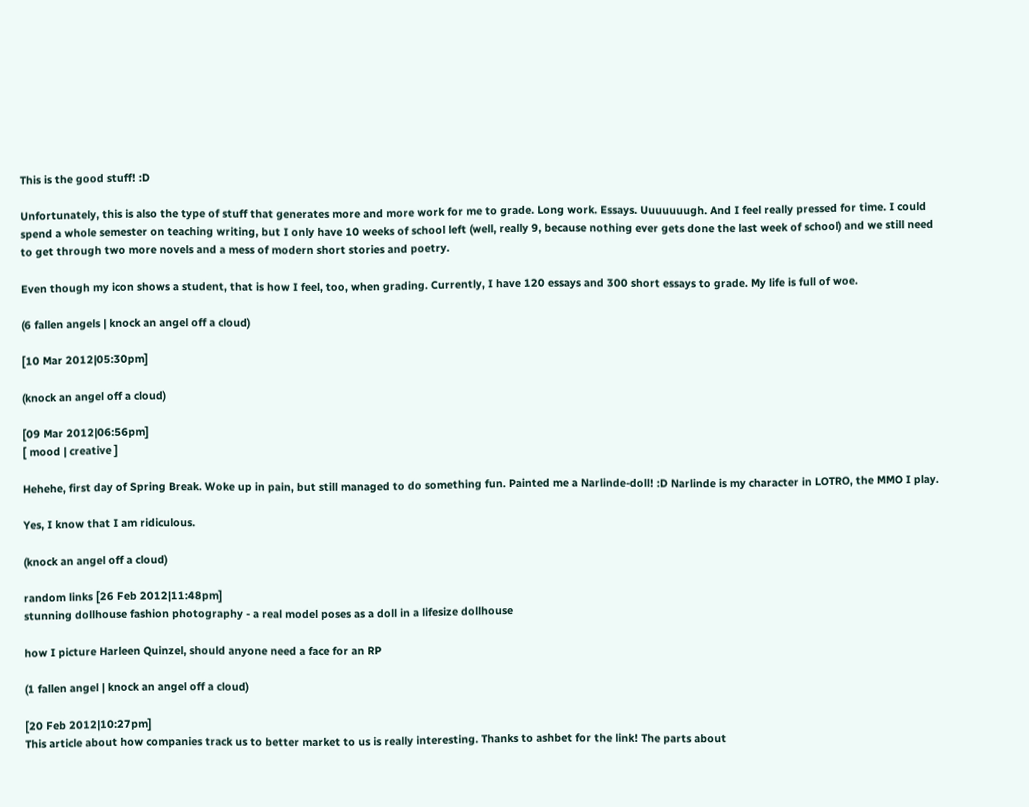This is the good stuff! :D

Unfortunately, this is also the type of stuff that generates more and more work for me to grade. Long work. Essays. Uuuuuuugh. And I feel really pressed for time. I could spend a whole semester on teaching writing, but I only have 10 weeks of school left (well, really 9, because nothing ever gets done the last week of school) and we still need to get through two more novels and a mess of modern short stories and poetry.

Even though my icon shows a student, that is how I feel, too, when grading. Currently, I have 120 essays and 300 short essays to grade. My life is full of woe.

(6 fallen angels | knock an angel off a cloud)

[10 Mar 2012|05:30pm]

(knock an angel off a cloud)

[09 Mar 2012|06:56pm]
[ mood | creative ]

Hehehe, first day of Spring Break. Woke up in pain, but still managed to do something fun. Painted me a Narlinde-doll! :D Narlinde is my character in LOTRO, the MMO I play.

Yes, I know that I am ridiculous.

(knock an angel off a cloud)

random links [26 Feb 2012|11:48pm]
stunning dollhouse fashion photography - a real model poses as a doll in a lifesize dollhouse

how I picture Harleen Quinzel, should anyone need a face for an RP

(1 fallen angel | knock an angel off a cloud)

[20 Feb 2012|10:27pm]
This article about how companies track us to better market to us is really interesting. Thanks to ashbet for the link! The parts about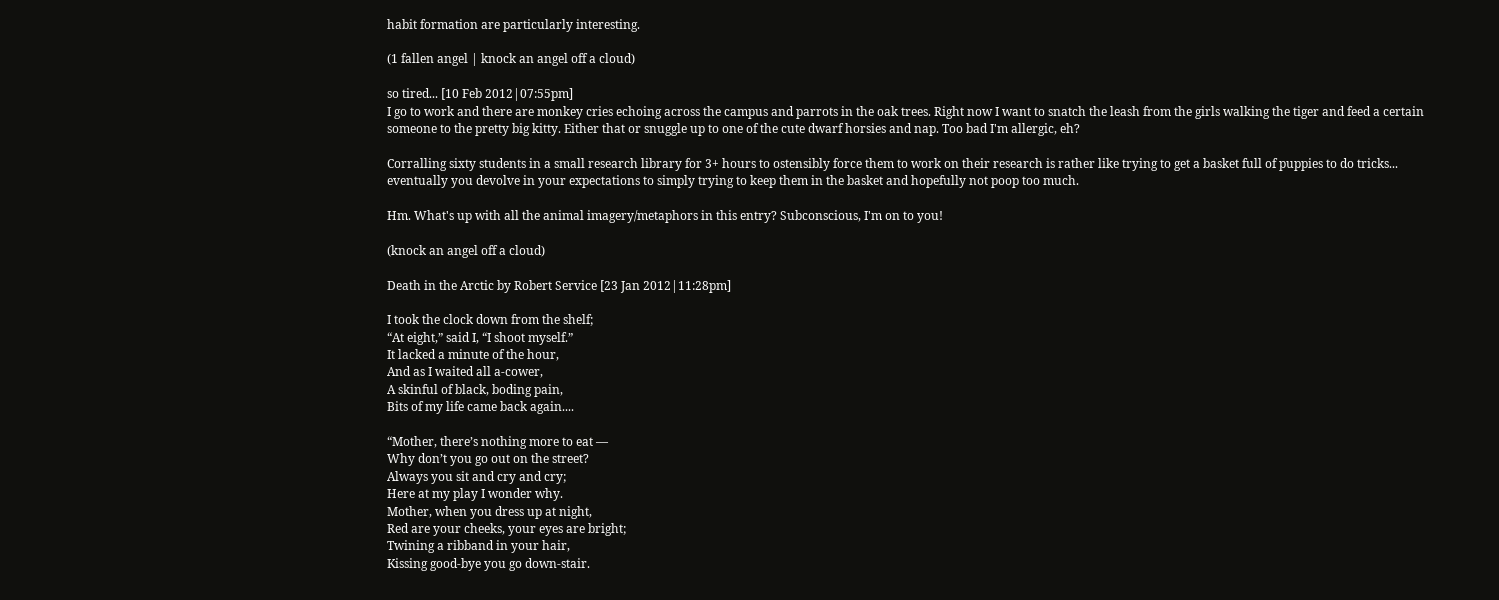habit formation are particularly interesting.

(1 fallen angel | knock an angel off a cloud)

so tired... [10 Feb 2012|07:55pm]
I go to work and there are monkey cries echoing across the campus and parrots in the oak trees. Right now I want to snatch the leash from the girls walking the tiger and feed a certain someone to the pretty big kitty. Either that or snuggle up to one of the cute dwarf horsies and nap. Too bad I'm allergic, eh?

Corralling sixty students in a small research library for 3+ hours to ostensibly force them to work on their research is rather like trying to get a basket full of puppies to do tricks... eventually you devolve in your expectations to simply trying to keep them in the basket and hopefully not poop too much.

Hm. What's up with all the animal imagery/metaphors in this entry? Subconscious, I'm on to you!

(knock an angel off a cloud)

Death in the Arctic by Robert Service [23 Jan 2012|11:28pm]

I took the clock down from the shelf;
“At eight,” said I, “I shoot myself.”
It lacked a minute of the hour,
And as I waited all a-cower,
A skinful of black, boding pain,
Bits of my life came back again....

“Mother, there’s nothing more to eat —
Why don’t you go out on the street?
Always you sit and cry and cry;
Here at my play I wonder why.
Mother, when you dress up at night,
Red are your cheeks, your eyes are bright;
Twining a ribband in your hair,
Kissing good-bye you go down-stair.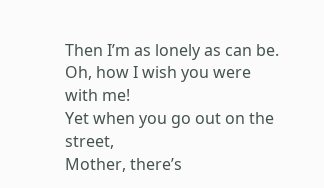Then I’m as lonely as can be.
Oh, how I wish you were with me!
Yet when you go out on the street,
Mother, there’s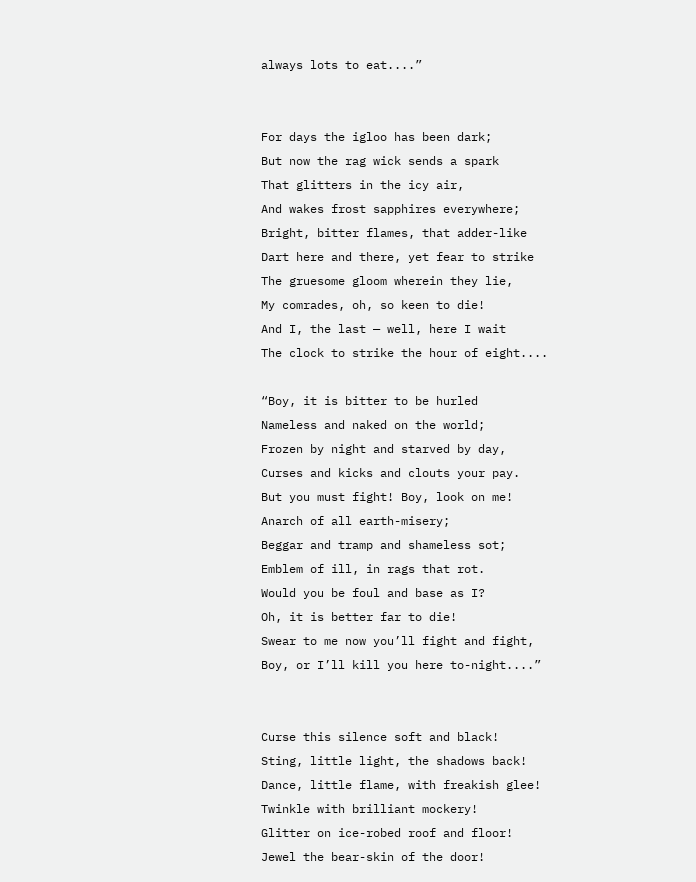always lots to eat....”


For days the igloo has been dark;
But now the rag wick sends a spark
That glitters in the icy air,
And wakes frost sapphires everywhere;
Bright, bitter flames, that adder-like
Dart here and there, yet fear to strike
The gruesome gloom wherein they lie,
My comrades, oh, so keen to die!
And I, the last — well, here I wait
The clock to strike the hour of eight....

“Boy, it is bitter to be hurled
Nameless and naked on the world;
Frozen by night and starved by day,
Curses and kicks and clouts your pay.
But you must fight! Boy, look on me!
Anarch of all earth-misery;
Beggar and tramp and shameless sot;
Emblem of ill, in rags that rot.
Would you be foul and base as I?
Oh, it is better far to die!
Swear to me now you’ll fight and fight,
Boy, or I’ll kill you here to-night....”


Curse this silence soft and black!
Sting, little light, the shadows back!
Dance, little flame, with freakish glee!
Twinkle with brilliant mockery!
Glitter on ice-robed roof and floor!
Jewel the bear-skin of the door!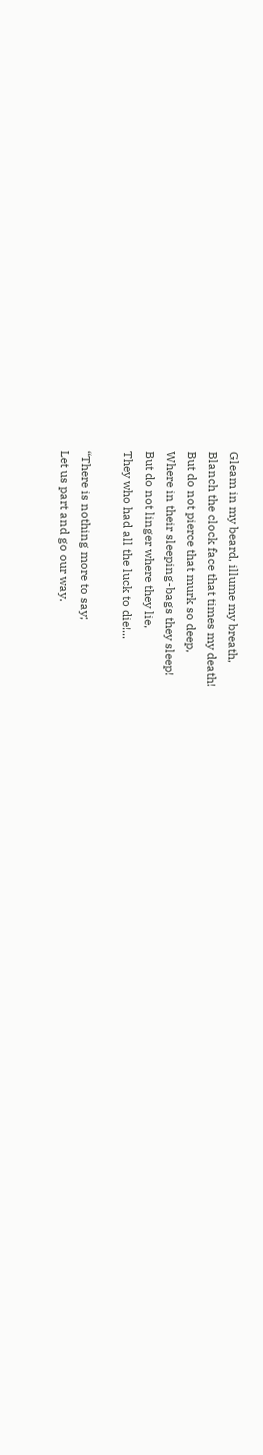Gleam in my beard, illume my breath,
Blanch the clock face that times my death!
But do not pierce that murk so deep,
Where in their sleeping-bags they sleep!
But do not linger where they lie,
They who had all the luck to die!...

“There is nothing more to say;
Let us part and go our way.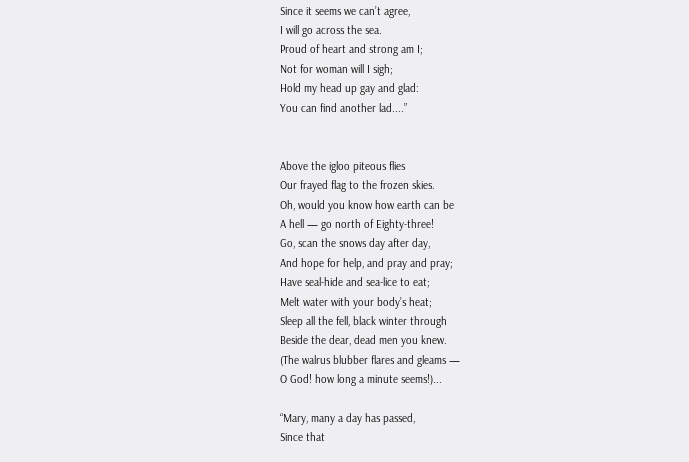Since it seems we can’t agree,
I will go across the sea.
Proud of heart and strong am I;
Not for woman will I sigh;
Hold my head up gay and glad:
You can find another lad....”


Above the igloo piteous flies
Our frayed flag to the frozen skies.
Oh, would you know how earth can be
A hell — go north of Eighty-three!
Go, scan the snows day after day,
And hope for help, and pray and pray;
Have seal-hide and sea-lice to eat;
Melt water with your body’s heat;
Sleep all the fell, black winter through
Beside the dear, dead men you knew.
(The walrus blubber flares and gleams —
O God! how long a minute seems!)...

“Mary, many a day has passed,
Since that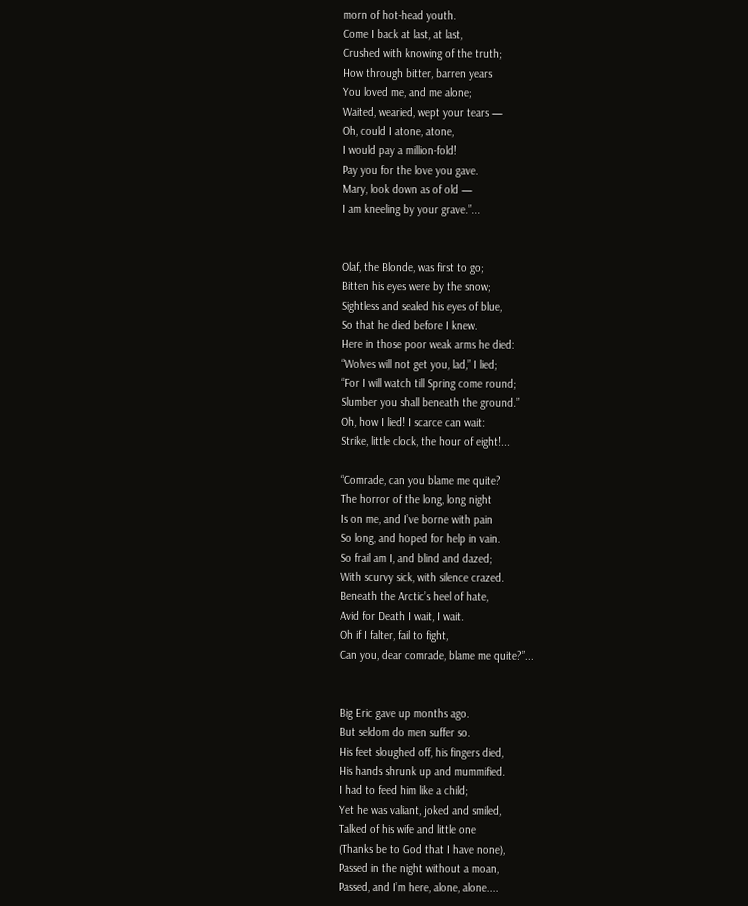morn of hot-head youth.
Come I back at last, at last,
Crushed with knowing of the truth;
How through bitter, barren years
You loved me, and me alone;
Waited, wearied, wept your tears —
Oh, could I atone, atone,
I would pay a million-fold!
Pay you for the love you gave.
Mary, look down as of old —
I am kneeling by your grave.”...


Olaf, the Blonde, was first to go;
Bitten his eyes were by the snow;
Sightless and sealed his eyes of blue,
So that he died before I knew.
Here in those poor weak arms he died:
“Wolves will not get you, lad,” I lied;
“For I will watch till Spring come round;
Slumber you shall beneath the ground.”
Oh, how I lied! I scarce can wait:
Strike, little clock, the hour of eight!...

“Comrade, can you blame me quite?
The horror of the long, long night
Is on me, and I’ve borne with pain
So long, and hoped for help in vain.
So frail am I, and blind and dazed;
With scurvy sick, with silence crazed.
Beneath the Arctic’s heel of hate,
Avid for Death I wait, I wait.
Oh if I falter, fail to fight,
Can you, dear comrade, blame me quite?”...


Big Eric gave up months ago.
But seldom do men suffer so.
His feet sloughed off, his fingers died,
His hands shrunk up and mummified.
I had to feed him like a child;
Yet he was valiant, joked and smiled,
Talked of his wife and little one
(Thanks be to God that I have none),
Passed in the night without a moan,
Passed, and I’m here, alone, alone....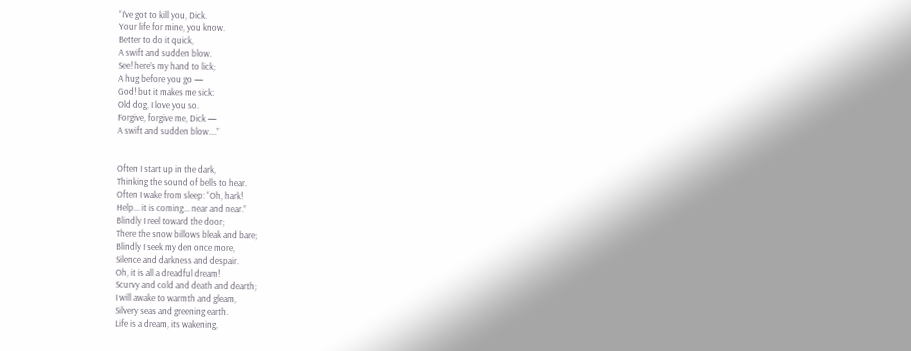“I’ve got to kill you, Dick.
Your life for mine, you know.
Better to do it quick,
A swift and sudden blow.
See! here’s my hand to lick;
A hug before you go —
God! but it makes me sick:
Old dog, I love you so.
Forgive, forgive me, Dick —
A swift and sudden blow....”


Often I start up in the dark,
Thinking the sound of bells to hear.
Often I wake from sleep: “Oh, hark!
Help... it is coming... near and near.”
Blindly I reel toward the door;
There the snow billows bleak and bare;
Blindly I seek my den once more,
Silence and darkness and despair.
Oh, it is all a dreadful dream!
Scurvy and cold and death and dearth;
I will awake to warmth and gleam,
Silvery seas and greening earth.
Life is a dream, its wakening,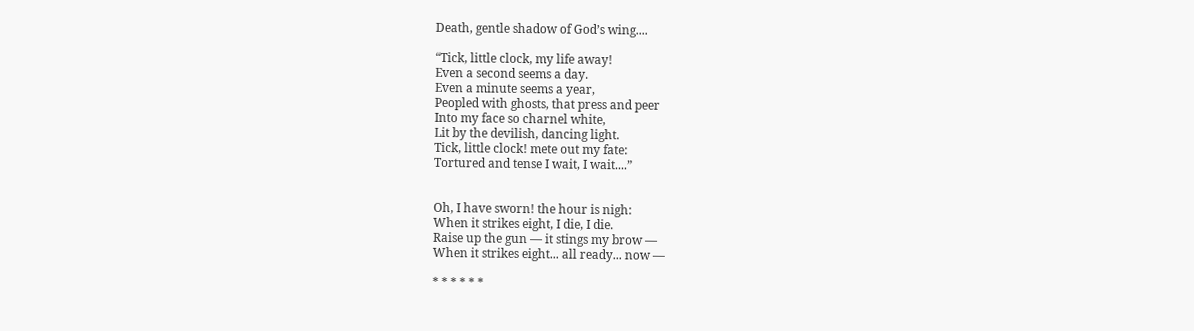Death, gentle shadow of God’s wing....

“Tick, little clock, my life away!
Even a second seems a day.
Even a minute seems a year,
Peopled with ghosts, that press and peer
Into my face so charnel white,
Lit by the devilish, dancing light.
Tick, little clock! mete out my fate:
Tortured and tense I wait, I wait....”


Oh, I have sworn! the hour is nigh:
When it strikes eight, I die, I die.
Raise up the gun — it stings my brow —
When it strikes eight... all ready... now —

* * * * * *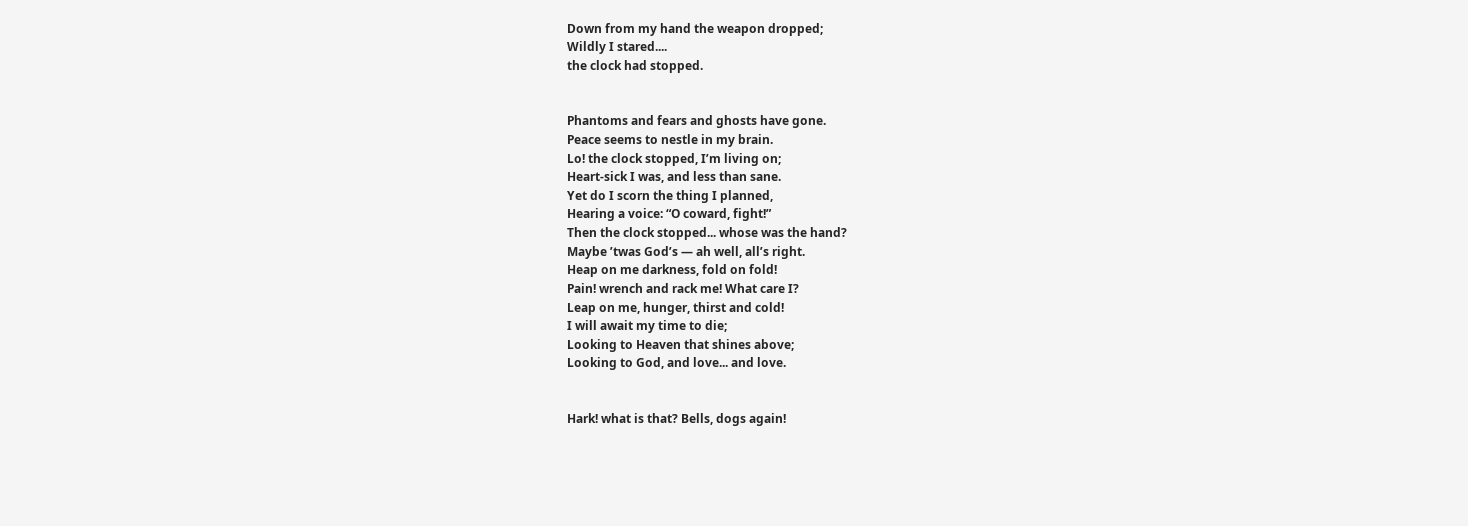Down from my hand the weapon dropped;
Wildly I stared....
the clock had stopped.


Phantoms and fears and ghosts have gone.
Peace seems to nestle in my brain.
Lo! the clock stopped, I’m living on;
Heart-sick I was, and less than sane.
Yet do I scorn the thing I planned,
Hearing a voice: “O coward, fight!”
Then the clock stopped... whose was the hand?
Maybe ’twas God’s — ah well, all’s right.
Heap on me darkness, fold on fold!
Pain! wrench and rack me! What care I?
Leap on me, hunger, thirst and cold!
I will await my time to die;
Looking to Heaven that shines above;
Looking to God, and love... and love.


Hark! what is that? Bells, dogs again!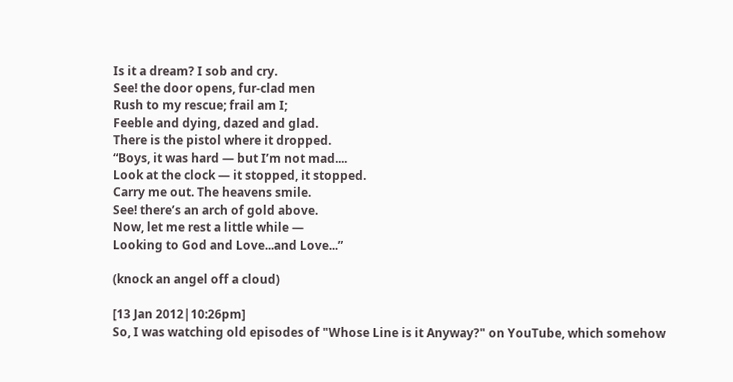Is it a dream? I sob and cry.
See! the door opens, fur-clad men
Rush to my rescue; frail am I;
Feeble and dying, dazed and glad.
There is the pistol where it dropped.
“Boys, it was hard — but I’m not mad....
Look at the clock — it stopped, it stopped.
Carry me out. The heavens smile.
See! there’s an arch of gold above.
Now, let me rest a little while —
Looking to God and Love...and Love...”

(knock an angel off a cloud)

[13 Jan 2012|10:26pm]
So, I was watching old episodes of "Whose Line is it Anyway?" on YouTube, which somehow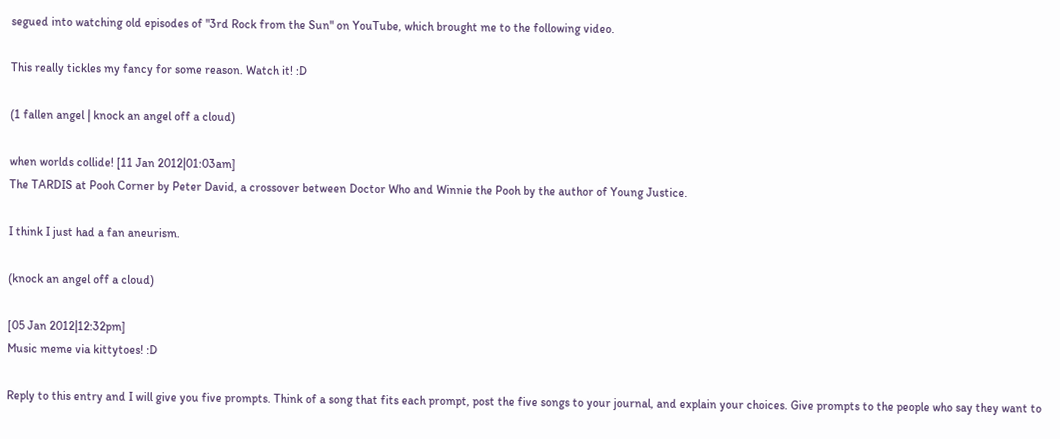segued into watching old episodes of "3rd Rock from the Sun" on YouTube, which brought me to the following video.

This really tickles my fancy for some reason. Watch it! :D

(1 fallen angel | knock an angel off a cloud)

when worlds collide! [11 Jan 2012|01:03am]
The TARDIS at Pooh Corner by Peter David, a crossover between Doctor Who and Winnie the Pooh by the author of Young Justice.

I think I just had a fan aneurism.

(knock an angel off a cloud)

[05 Jan 2012|12:32pm]
Music meme via kittytoes! :D

Reply to this entry and I will give you five prompts. Think of a song that fits each prompt, post the five songs to your journal, and explain your choices. Give prompts to the people who say they want to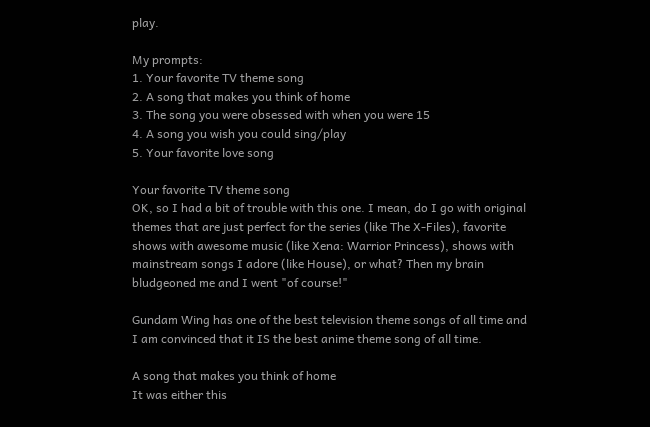play.

My prompts:
1. Your favorite TV theme song
2. A song that makes you think of home
3. The song you were obsessed with when you were 15
4. A song you wish you could sing/play
5. Your favorite love song

Your favorite TV theme song
OK, so I had a bit of trouble with this one. I mean, do I go with original themes that are just perfect for the series (like The X-Files), favorite shows with awesome music (like Xena: Warrior Princess), shows with mainstream songs I adore (like House), or what? Then my brain bludgeoned me and I went "of course!"

Gundam Wing has one of the best television theme songs of all time and I am convinced that it IS the best anime theme song of all time.

A song that makes you think of home
It was either this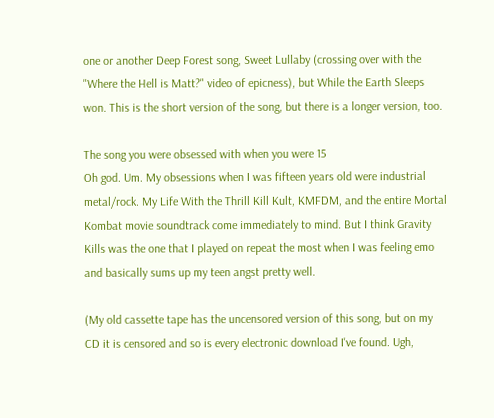one or another Deep Forest song, Sweet Lullaby (crossing over with the "Where the Hell is Matt?" video of epicness), but While the Earth Sleeps won. This is the short version of the song, but there is a longer version, too.

The song you were obsessed with when you were 15
Oh god. Um. My obsessions when I was fifteen years old were industrial metal/rock. My Life With the Thrill Kill Kult, KMFDM, and the entire Mortal Kombat movie soundtrack come immediately to mind. But I think Gravity Kills was the one that I played on repeat the most when I was feeling emo and basically sums up my teen angst pretty well.

(My old cassette tape has the uncensored version of this song, but on my CD it is censored and so is every electronic download I've found. Ugh,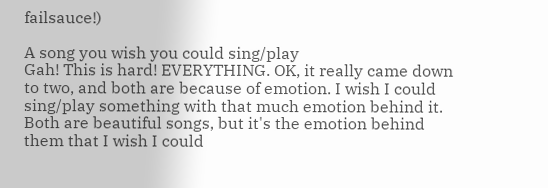failsauce!)

A song you wish you could sing/play
Gah! This is hard! EVERYTHING. OK, it really came down to two, and both are because of emotion. I wish I could sing/play something with that much emotion behind it. Both are beautiful songs, but it's the emotion behind them that I wish I could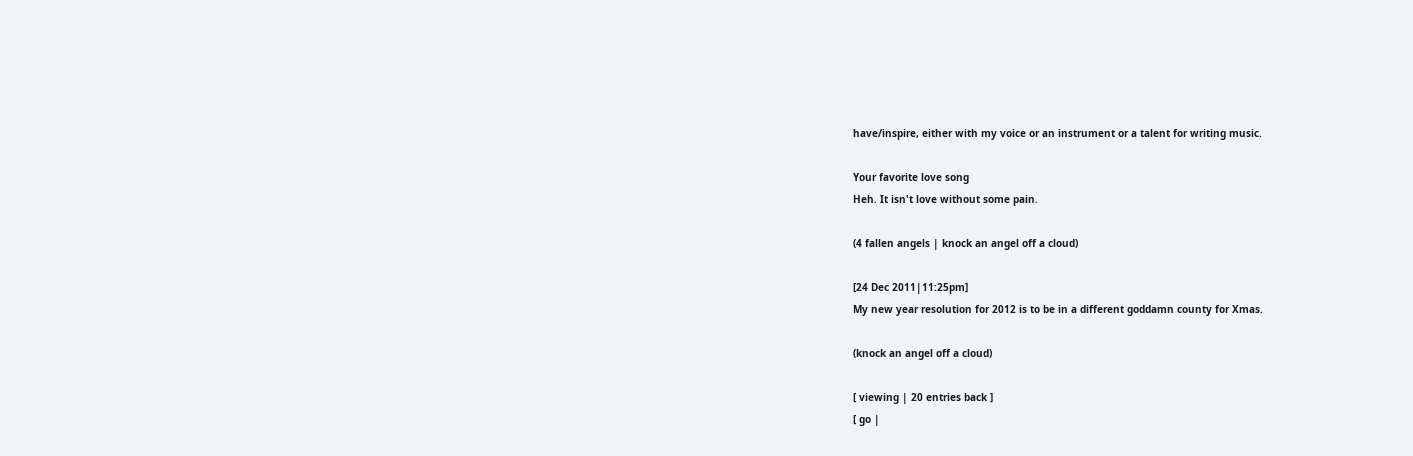have/inspire, either with my voice or an instrument or a talent for writing music.

Your favorite love song
Heh. It isn't love without some pain.

(4 fallen angels | knock an angel off a cloud)

[24 Dec 2011|11:25pm]
My new year resolution for 2012 is to be in a different goddamn county for Xmas.

(knock an angel off a cloud)

[ viewing | 20 entries back ]
[ go |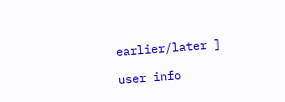earlier/later ]

user info